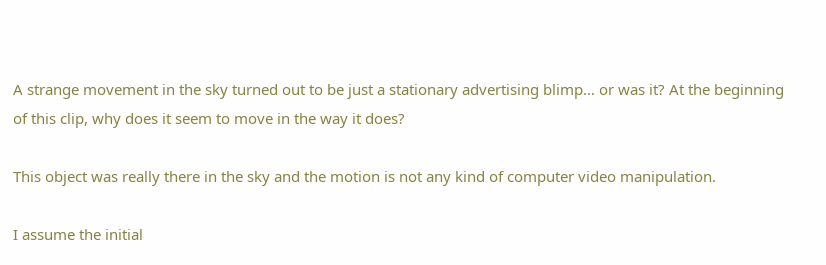A strange movement in the sky turned out to be just a stationary advertising blimp… or was it? At the beginning of this clip, why does it seem to move in the way it does?

This object was really there in the sky and the motion is not any kind of computer video manipulation.

I assume the initial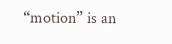“motion” is an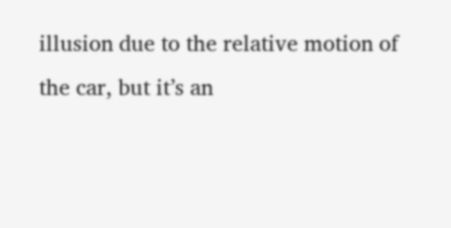illusion due to the relative motion of the car, but it’s an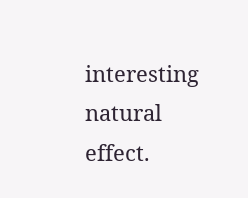interesting natural effect.